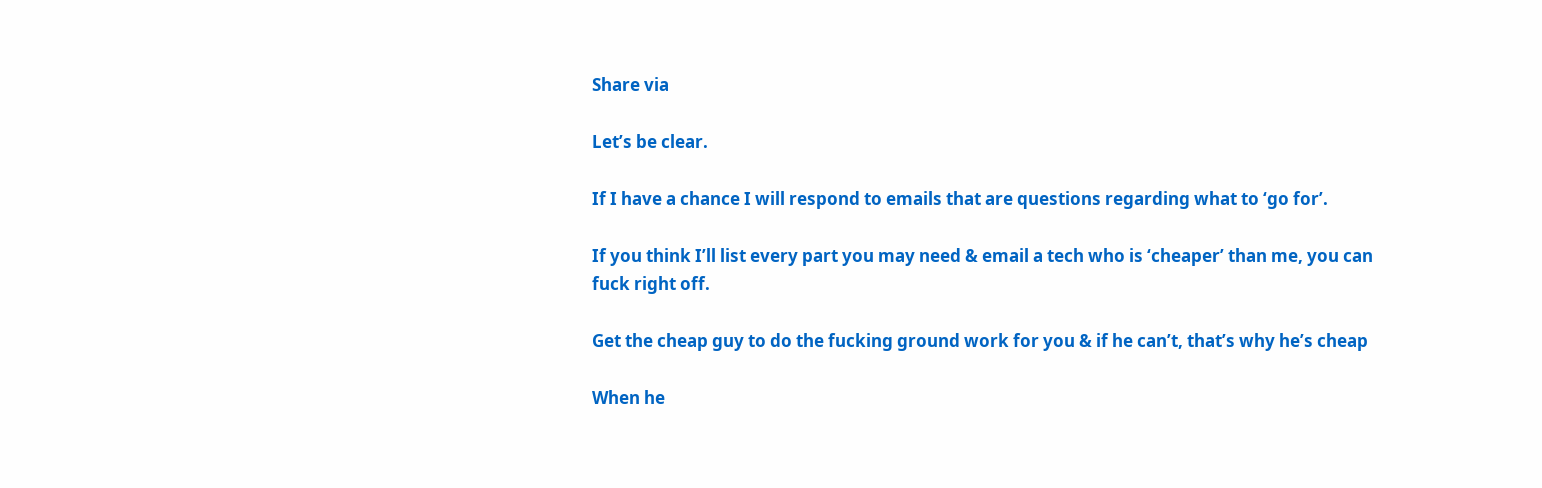Share via

Let’s be clear.

If I have a chance I will respond to emails that are questions regarding what to ‘go for’.

If you think I’ll list every part you may need & email a tech who is ‘cheaper’ than me, you can fuck right off.

Get the cheap guy to do the fucking ground work for you & if he can’t, that’s why he’s cheap

When he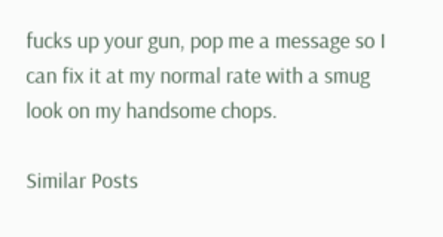fucks up your gun, pop me a message so I can fix it at my normal rate with a smug look on my handsome chops.

Similar Posts